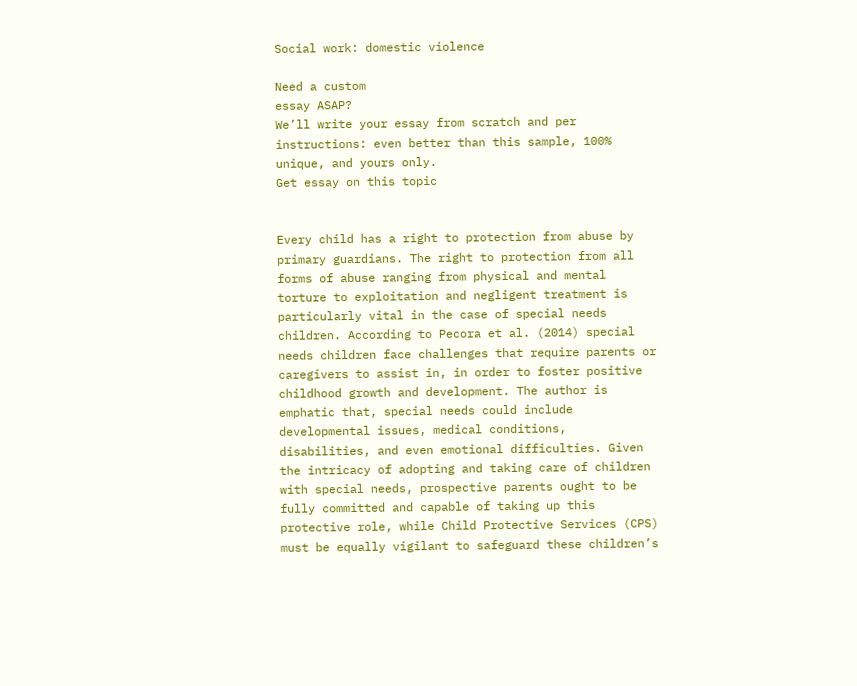Social work: domestic violence

Need a custom
essay ASAP?
We’ll write your essay from scratch and per instructions: even better than this sample, 100% unique, and yours only.
Get essay on this topic


Every child has a right to protection from abuse by primary guardians. The right to protection from all forms of abuse ranging from physical and mental torture to exploitation and negligent treatment is particularly vital in the case of special needs children. According to Pecora et al. (2014) special needs children face challenges that require parents or caregivers to assist in, in order to foster positive childhood growth and development. The author is emphatic that, special needs could include developmental issues, medical conditions, disabilities, and even emotional difficulties. Given the intricacy of adopting and taking care of children with special needs, prospective parents ought to be fully committed and capable of taking up this protective role, while Child Protective Services (CPS) must be equally vigilant to safeguard these children’s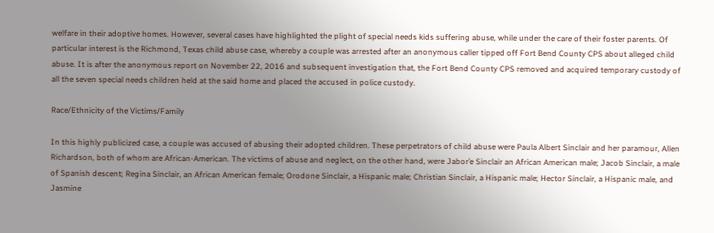welfare in their adoptive homes. However, several cases have highlighted the plight of special needs kids suffering abuse, while under the care of their foster parents. Of particular interest is the Richmond, Texas child abuse case, whereby a couple was arrested after an anonymous caller tipped off Fort Bend County CPS about alleged child abuse. It is after the anonymous report on November 22, 2016 and subsequent investigation that, the Fort Bend County CPS removed and acquired temporary custody of all the seven special needs children held at the said home and placed the accused in police custody.

Race/Ethnicity of the Victims/Family

In this highly publicized case, a couple was accused of abusing their adopted children. These perpetrators of child abuse were Paula Albert Sinclair and her paramour, Allen Richardson, both of whom are African-American. The victims of abuse and neglect, on the other hand, were Jabor’e Sinclair an African American male; Jacob Sinclair, a male of Spanish descent; Regina Sinclair, an African American female; Orodone Sinclair, a Hispanic male; Christian Sinclair, a Hispanic male; Hector Sinclair, a Hispanic male, and Jasmine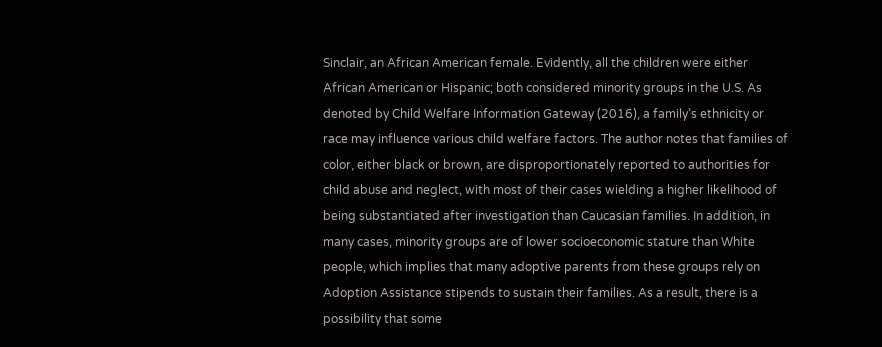Sinclair, an African American female. Evidently, all the children were either African American or Hispanic; both considered minority groups in the U.S. As denoted by Child Welfare Information Gateway (2016), a family’s ethnicity or race may influence various child welfare factors. The author notes that families of color, either black or brown, are disproportionately reported to authorities for child abuse and neglect, with most of their cases wielding a higher likelihood of being substantiated after investigation than Caucasian families. In addition, in many cases, minority groups are of lower socioeconomic stature than White people, which implies that many adoptive parents from these groups rely on Adoption Assistance stipends to sustain their families. As a result, there is a possibility that some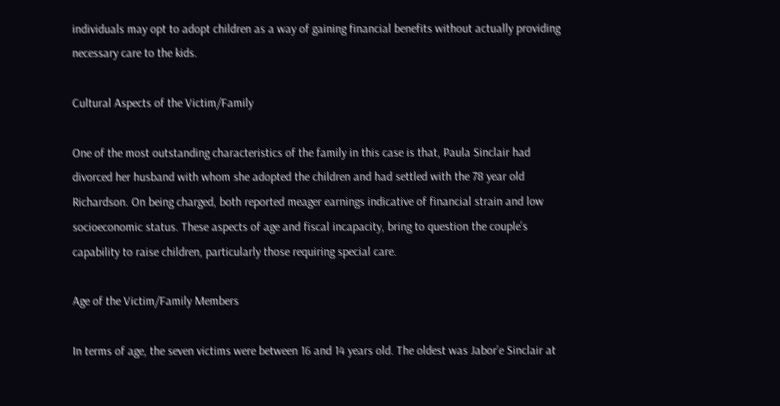individuals may opt to adopt children as a way of gaining financial benefits without actually providing necessary care to the kids.

Cultural Aspects of the Victim/Family

One of the most outstanding characteristics of the family in this case is that, Paula Sinclair had divorced her husband with whom she adopted the children and had settled with the 78 year old Richardson. On being charged, both reported meager earnings indicative of financial strain and low socioeconomic status. These aspects of age and fiscal incapacity, bring to question the couple’s capability to raise children, particularly those requiring special care.

Age of the Victim/Family Members

In terms of age, the seven victims were between 16 and 14 years old. The oldest was Jabor’e Sinclair at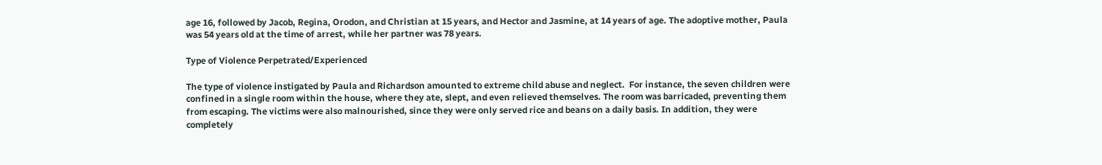age 16, followed by Jacob, Regina, Orodon, and Christian at 15 years, and Hector and Jasmine, at 14 years of age. The adoptive mother, Paula was 54 years old at the time of arrest, while her partner was 78 years.

Type of Violence Perpetrated/Experienced

The type of violence instigated by Paula and Richardson amounted to extreme child abuse and neglect.  For instance, the seven children were confined in a single room within the house, where they ate, slept, and even relieved themselves. The room was barricaded, preventing them from escaping. The victims were also malnourished, since they were only served rice and beans on a daily basis. In addition, they were completely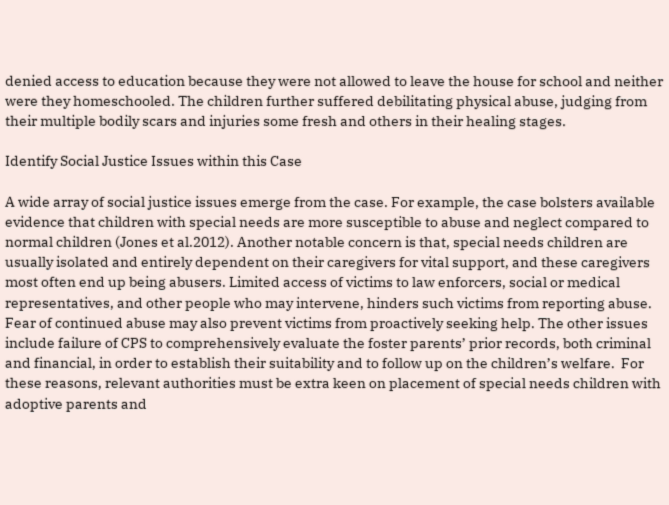denied access to education because they were not allowed to leave the house for school and neither were they homeschooled. The children further suffered debilitating physical abuse, judging from their multiple bodily scars and injuries some fresh and others in their healing stages.

Identify Social Justice Issues within this Case

A wide array of social justice issues emerge from the case. For example, the case bolsters available evidence that children with special needs are more susceptible to abuse and neglect compared to normal children (Jones et al.2012). Another notable concern is that, special needs children are usually isolated and entirely dependent on their caregivers for vital support, and these caregivers most often end up being abusers. Limited access of victims to law enforcers, social or medical representatives, and other people who may intervene, hinders such victims from reporting abuse. Fear of continued abuse may also prevent victims from proactively seeking help. The other issues include failure of CPS to comprehensively evaluate the foster parents’ prior records, both criminal and financial, in order to establish their suitability and to follow up on the children’s welfare.  For these reasons, relevant authorities must be extra keen on placement of special needs children with adoptive parents and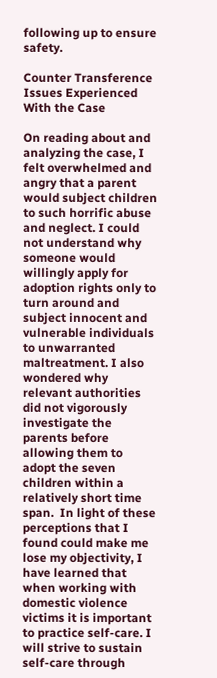following up to ensure safety.

Counter Transference Issues Experienced With the Case

On reading about and analyzing the case, I felt overwhelmed and angry that a parent would subject children to such horrific abuse and neglect. I could not understand why someone would willingly apply for adoption rights only to turn around and subject innocent and vulnerable individuals to unwarranted maltreatment. I also wondered why relevant authorities did not vigorously investigate the parents before allowing them to adopt the seven children within a relatively short time span.  In light of these perceptions that I found could make me lose my objectivity, I have learned that when working with domestic violence victims it is important to practice self-care. I will strive to sustain self-care through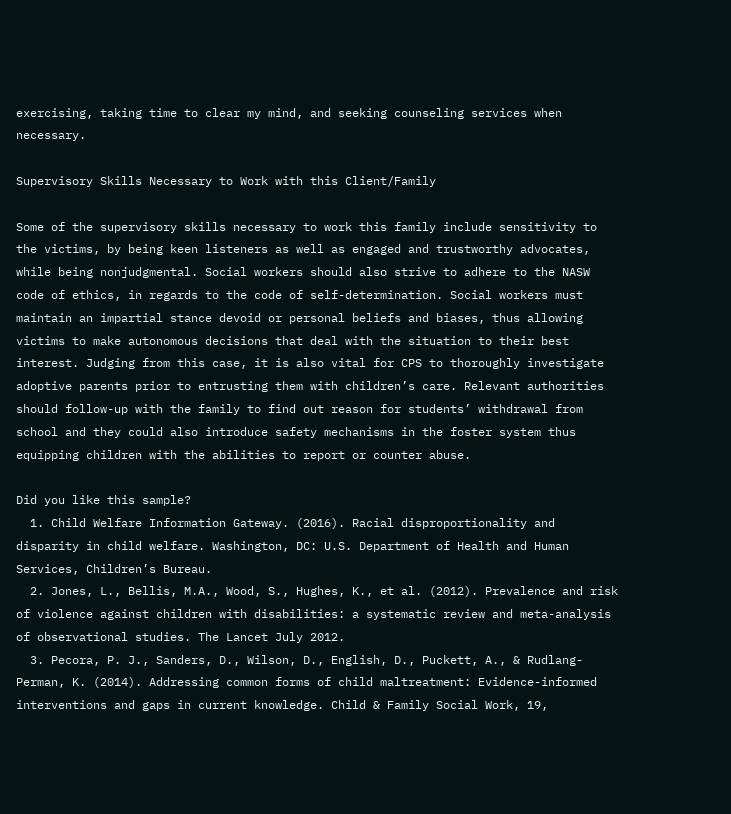exercising, taking time to clear my mind, and seeking counseling services when necessary.

Supervisory Skills Necessary to Work with this Client/Family

Some of the supervisory skills necessary to work this family include sensitivity to the victims, by being keen listeners as well as engaged and trustworthy advocates, while being nonjudgmental. Social workers should also strive to adhere to the NASW code of ethics, in regards to the code of self-determination. Social workers must maintain an impartial stance devoid or personal beliefs and biases, thus allowing victims to make autonomous decisions that deal with the situation to their best interest. Judging from this case, it is also vital for CPS to thoroughly investigate adoptive parents prior to entrusting them with children’s care. Relevant authorities should follow-up with the family to find out reason for students’ withdrawal from school and they could also introduce safety mechanisms in the foster system thus equipping children with the abilities to report or counter abuse.

Did you like this sample?
  1. Child Welfare Information Gateway. (2016). Racial disproportionality and disparity in child welfare. Washington, DC: U.S. Department of Health and Human Services, Children’s Bureau.
  2. Jones, L., Bellis, M.A., Wood, S., Hughes, K., et al. (2012). Prevalence and risk of violence against children with disabilities: a systematic review and meta-analysis of observational studies. The Lancet July 2012.
  3. Pecora, P. J., Sanders, D., Wilson, D., English, D., Puckett, A., & Rudlang-Perman, K. (2014). Addressing common forms of child maltreatment: Evidence-informed interventions and gaps in current knowledge. Child & Family Social Work, 19,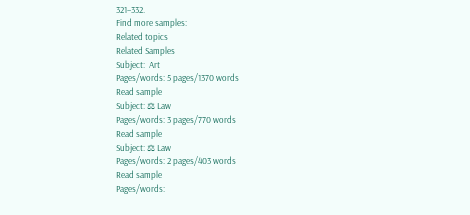321–332.
Find more samples:
Related topics
Related Samples
Subject:  Art
Pages/words: 5 pages/1370 words
Read sample
Subject: ⚖ Law
Pages/words: 3 pages/770 words
Read sample
Subject: ⚖ Law
Pages/words: 2 pages/403 words
Read sample
Pages/words: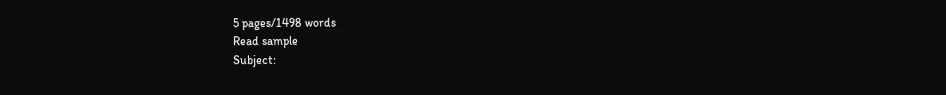5 pages/1498 words
Read sample
Subject: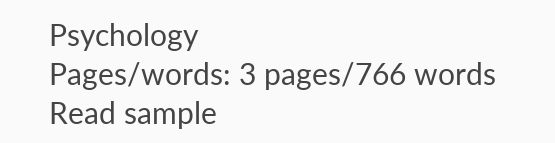Psychology
Pages/words: 3 pages/766 words
Read sample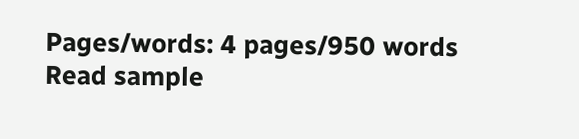Pages/words: 4 pages/950 words
Read sample